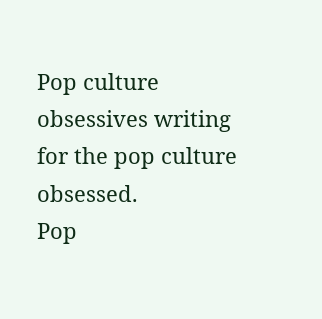Pop culture obsessives writing for the pop culture obsessed.
Pop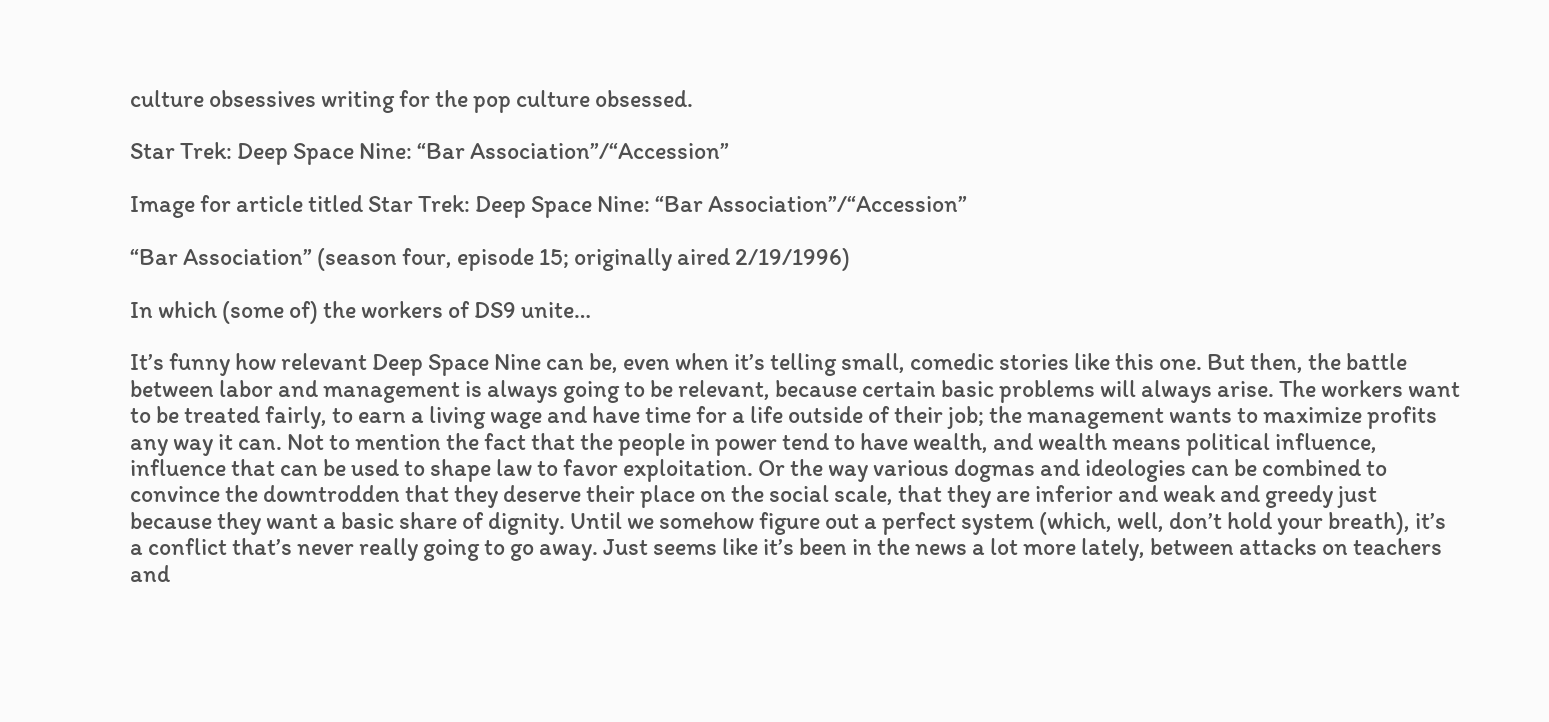culture obsessives writing for the pop culture obsessed.

Star Trek: Deep Space Nine: “Bar Association”/“Accession”

Image for article titled Star Trek: Deep Space Nine: “Bar Association”/“Accession”

“Bar Association” (season four, episode 15; originally aired 2/19/1996)

In which (some of) the workers of DS9 unite…

It’s funny how relevant Deep Space Nine can be, even when it’s telling small, comedic stories like this one. But then, the battle between labor and management is always going to be relevant, because certain basic problems will always arise. The workers want to be treated fairly, to earn a living wage and have time for a life outside of their job; the management wants to maximize profits any way it can. Not to mention the fact that the people in power tend to have wealth, and wealth means political influence, influence that can be used to shape law to favor exploitation. Or the way various dogmas and ideologies can be combined to convince the downtrodden that they deserve their place on the social scale, that they are inferior and weak and greedy just because they want a basic share of dignity. Until we somehow figure out a perfect system (which, well, don’t hold your breath), it’s a conflict that’s never really going to go away. Just seems like it’s been in the news a lot more lately, between attacks on teachers and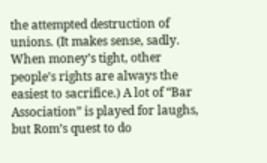the attempted destruction of unions. (It makes sense, sadly. When money’s tight, other people’s rights are always the easiest to sacrifice.) A lot of “Bar Association” is played for laughs, but Rom’s quest to do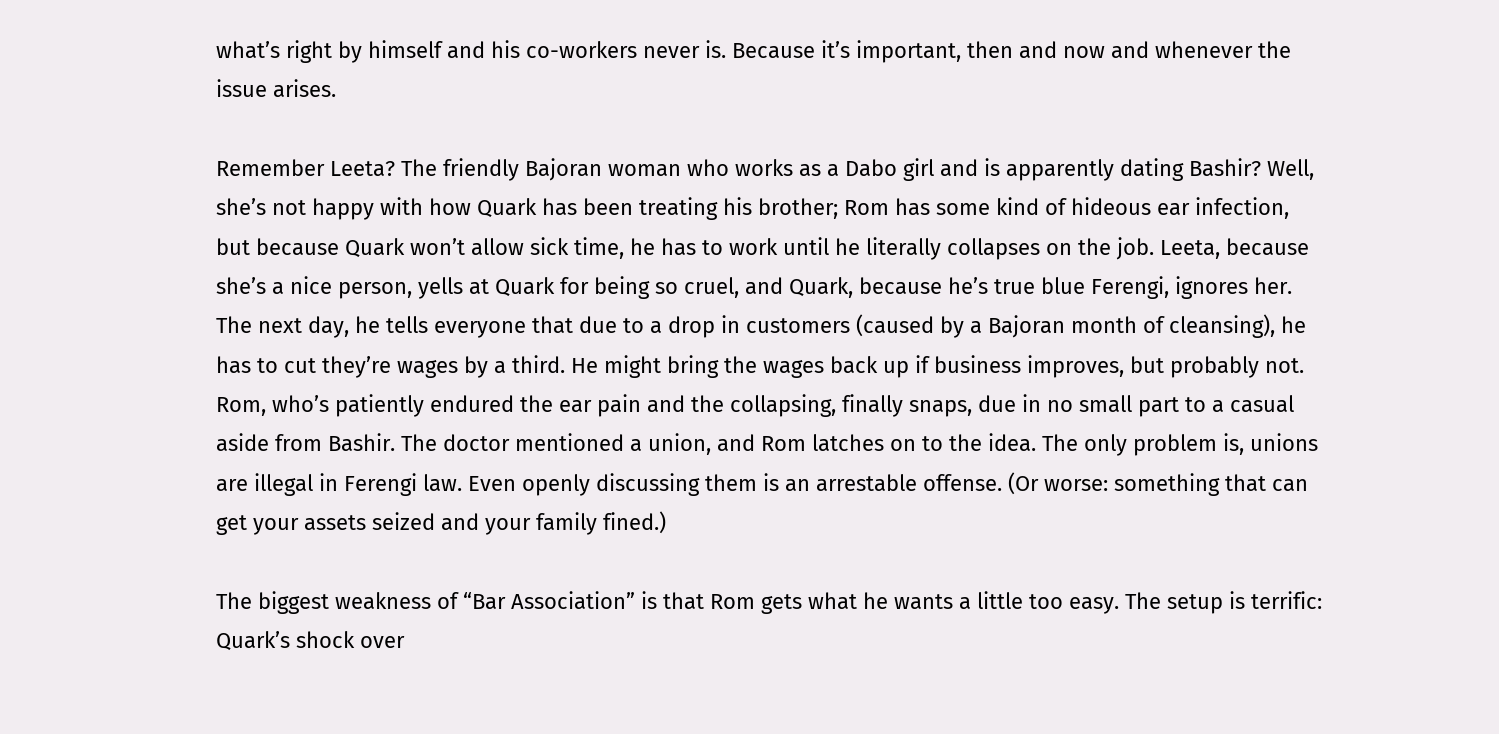what’s right by himself and his co-workers never is. Because it’s important, then and now and whenever the issue arises.

Remember Leeta? The friendly Bajoran woman who works as a Dabo girl and is apparently dating Bashir? Well, she’s not happy with how Quark has been treating his brother; Rom has some kind of hideous ear infection, but because Quark won’t allow sick time, he has to work until he literally collapses on the job. Leeta, because she’s a nice person, yells at Quark for being so cruel, and Quark, because he’s true blue Ferengi, ignores her. The next day, he tells everyone that due to a drop in customers (caused by a Bajoran month of cleansing), he has to cut they’re wages by a third. He might bring the wages back up if business improves, but probably not. Rom, who’s patiently endured the ear pain and the collapsing, finally snaps, due in no small part to a casual aside from Bashir. The doctor mentioned a union, and Rom latches on to the idea. The only problem is, unions are illegal in Ferengi law. Even openly discussing them is an arrestable offense. (Or worse: something that can get your assets seized and your family fined.)

The biggest weakness of “Bar Association” is that Rom gets what he wants a little too easy. The setup is terrific: Quark’s shock over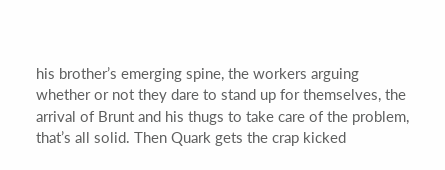his brother’s emerging spine, the workers arguing whether or not they dare to stand up for themselves, the arrival of Brunt and his thugs to take care of the problem, that’s all solid. Then Quark gets the crap kicked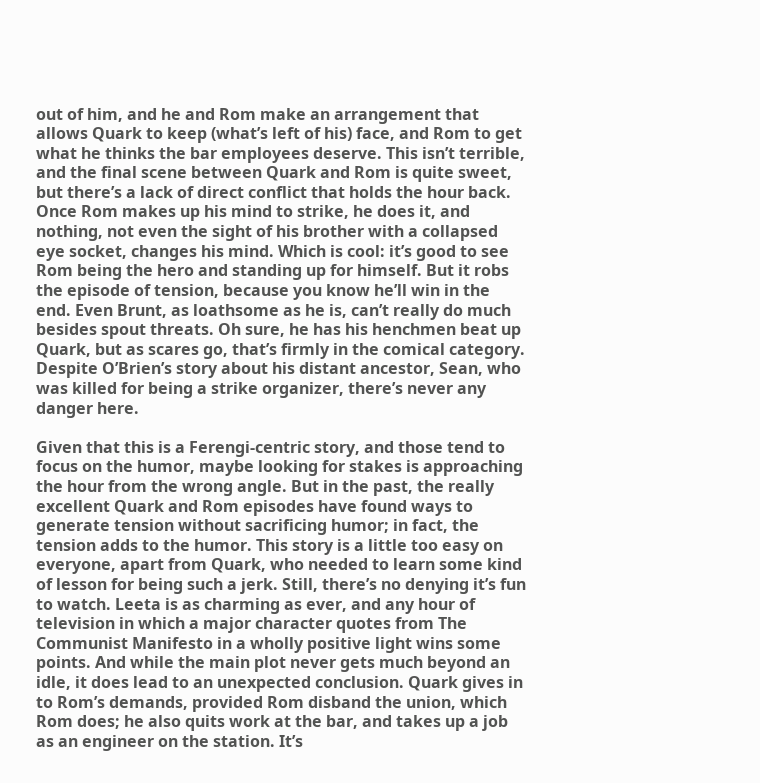out of him, and he and Rom make an arrangement that allows Quark to keep (what’s left of his) face, and Rom to get what he thinks the bar employees deserve. This isn’t terrible, and the final scene between Quark and Rom is quite sweet, but there’s a lack of direct conflict that holds the hour back. Once Rom makes up his mind to strike, he does it, and nothing, not even the sight of his brother with a collapsed eye socket, changes his mind. Which is cool: it’s good to see Rom being the hero and standing up for himself. But it robs the episode of tension, because you know he’ll win in the end. Even Brunt, as loathsome as he is, can’t really do much besides spout threats. Oh sure, he has his henchmen beat up Quark, but as scares go, that’s firmly in the comical category. Despite O’Brien’s story about his distant ancestor, Sean, who was killed for being a strike organizer, there’s never any danger here.

Given that this is a Ferengi-centric story, and those tend to focus on the humor, maybe looking for stakes is approaching the hour from the wrong angle. But in the past, the really excellent Quark and Rom episodes have found ways to generate tension without sacrificing humor; in fact, the tension adds to the humor. This story is a little too easy on everyone, apart from Quark, who needed to learn some kind of lesson for being such a jerk. Still, there’s no denying it’s fun to watch. Leeta is as charming as ever, and any hour of television in which a major character quotes from The Communist Manifesto in a wholly positive light wins some points. And while the main plot never gets much beyond an idle, it does lead to an unexpected conclusion. Quark gives in to Rom’s demands, provided Rom disband the union, which Rom does; he also quits work at the bar, and takes up a job as an engineer on the station. It’s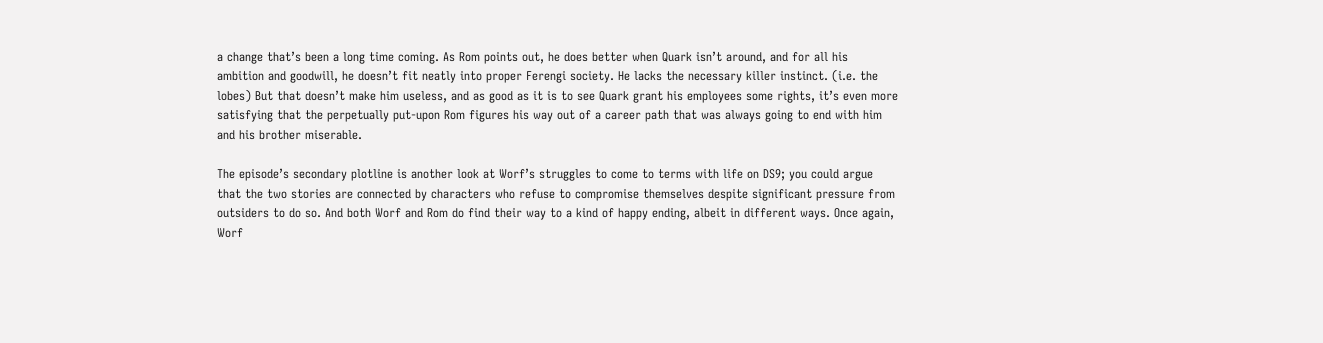a change that’s been a long time coming. As Rom points out, he does better when Quark isn’t around, and for all his ambition and goodwill, he doesn’t fit neatly into proper Ferengi society. He lacks the necessary killer instinct. (i.e. the lobes) But that doesn’t make him useless, and as good as it is to see Quark grant his employees some rights, it’s even more satisfying that the perpetually put-upon Rom figures his way out of a career path that was always going to end with him and his brother miserable.

The episode’s secondary plotline is another look at Worf’s struggles to come to terms with life on DS9; you could argue that the two stories are connected by characters who refuse to compromise themselves despite significant pressure from outsiders to do so. And both Worf and Rom do find their way to a kind of happy ending, albeit in different ways. Once again, Worf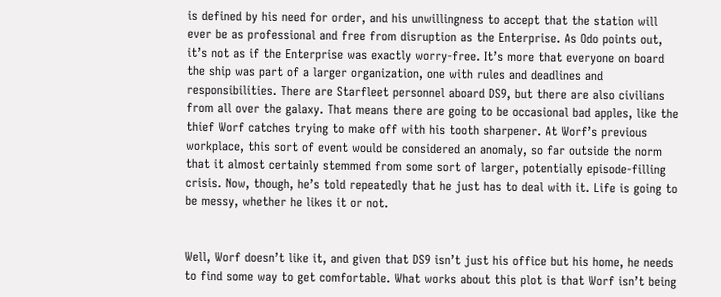is defined by his need for order, and his unwillingness to accept that the station will ever be as professional and free from disruption as the Enterprise. As Odo points out, it’s not as if the Enterprise was exactly worry-free. It’s more that everyone on board the ship was part of a larger organization, one with rules and deadlines and responsibilities. There are Starfleet personnel aboard DS9, but there are also civilians from all over the galaxy. That means there are going to be occasional bad apples, like the thief Worf catches trying to make off with his tooth sharpener. At Worf’s previous workplace, this sort of event would be considered an anomaly, so far outside the norm that it almost certainly stemmed from some sort of larger, potentially episode-filling crisis. Now, though, he’s told repeatedly that he just has to deal with it. Life is going to be messy, whether he likes it or not.


Well, Worf doesn’t like it, and given that DS9 isn’t just his office but his home, he needs to find some way to get comfortable. What works about this plot is that Worf isn’t being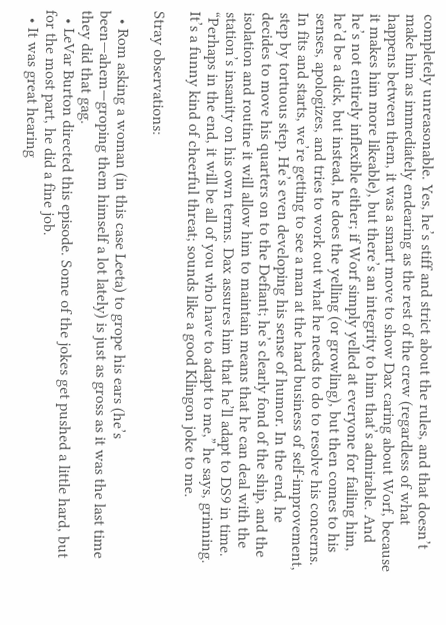completely unreasonable. Yes, he’s stiff and strict about the rules, and that doesn’t make him as immediately endearing as the rest of the crew (regardless of what happens between them, it was a smart move to show Dax caring about Worf, because it makes him more likeable), but there’s an integrity to him that’s admirable. And he’s not entirely inflexible either; if Worf simply yelled at everyone for failing him, he’d be a dick, but instead, he does the yelling (or growling), but then comes to his senses, apologizes, and tries to work out what he needs to do to resolve his concerns. In fits and starts, we’re getting to see a man at the hard business of self-improvement, step by tortuous step. He’s even developing his sense of humor. In the end, he decides to move his quarters on to the Defiant; he’s clearly fond of the ship, and the isolation and routine it will allow him to maintain means that he can deal with the station’s insanity on his own terms. Dax assures him that he’ll adapt to DS9 in time. “Perhaps in the end, it will be all of you who have to adapt to me,” he says, grinning. It’s a funny kind of cheerful threat; sounds like a good Klingon joke to me.

Stray observations:

  • Rom asking a woman (in this case Leeta) to grope his ears (he’s been—ahem—groping them himself a lot lately) is just as gross as it was the last time they did that gag.
  • LeVar Burton directed this episode. Some of the jokes get pushed a little hard, but for the most part, he did a fine job.
  • It was great hearing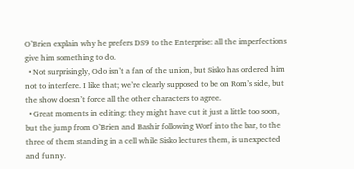O’Brien explain why he prefers DS9 to the Enterprise: all the imperfections give him something to do.
  • Not surprisingly, Odo isn’t a fan of the union, but Sisko has ordered him not to interfere. I like that; we’re clearly supposed to be on Rom’s side, but the show doesn’t force all the other characters to agree.
  • Great moments in editing: they might have cut it just a little too soon, but the jump from O’Brien and Bashir following Worf into the bar, to the three of them standing in a cell while Sisko lectures them, is unexpected and funny.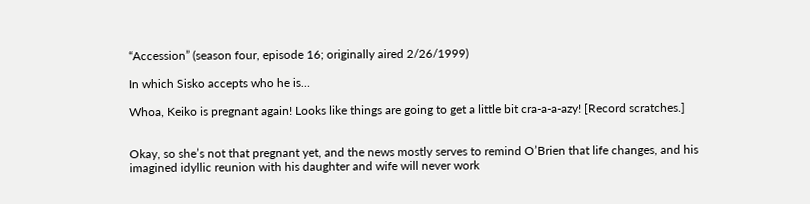“Accession” (season four, episode 16; originally aired 2/26/1999)

In which Sisko accepts who he is…

Whoa, Keiko is pregnant again! Looks like things are going to get a little bit cra-a-a-azy! [Record scratches.]


Okay, so she’s not that pregnant yet, and the news mostly serves to remind O’Brien that life changes, and his imagined idyllic reunion with his daughter and wife will never work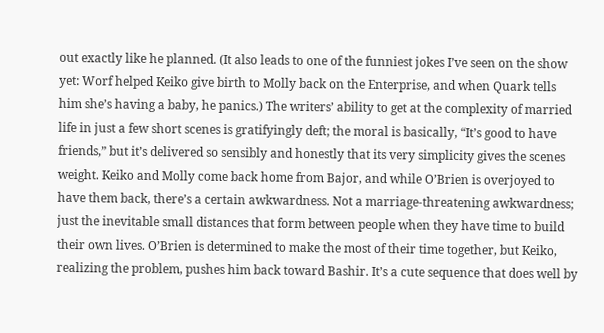out exactly like he planned. (It also leads to one of the funniest jokes I’ve seen on the show yet: Worf helped Keiko give birth to Molly back on the Enterprise, and when Quark tells him she’s having a baby, he panics.) The writers’ ability to get at the complexity of married life in just a few short scenes is gratifyingly deft; the moral is basically, “It’s good to have friends,” but it’s delivered so sensibly and honestly that its very simplicity gives the scenes weight. Keiko and Molly come back home from Bajor, and while O’Brien is overjoyed to have them back, there’s a certain awkwardness. Not a marriage-threatening awkwardness; just the inevitable small distances that form between people when they have time to build their own lives. O’Brien is determined to make the most of their time together, but Keiko, realizing the problem, pushes him back toward Bashir. It’s a cute sequence that does well by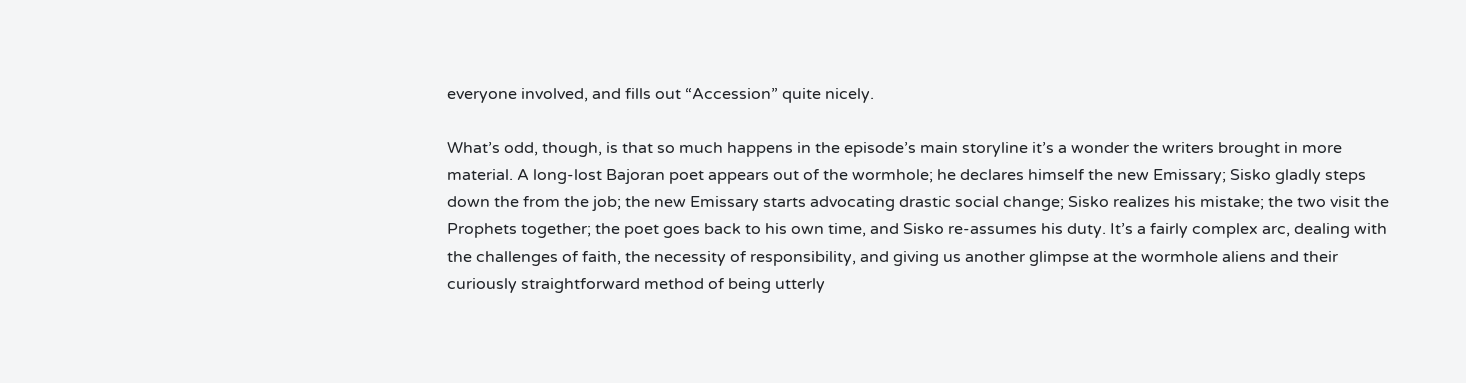everyone involved, and fills out “Accession” quite nicely.

What’s odd, though, is that so much happens in the episode’s main storyline it’s a wonder the writers brought in more material. A long-lost Bajoran poet appears out of the wormhole; he declares himself the new Emissary; Sisko gladly steps down the from the job; the new Emissary starts advocating drastic social change; Sisko realizes his mistake; the two visit the Prophets together; the poet goes back to his own time, and Sisko re-assumes his duty. It’s a fairly complex arc, dealing with the challenges of faith, the necessity of responsibility, and giving us another glimpse at the wormhole aliens and their curiously straightforward method of being utterly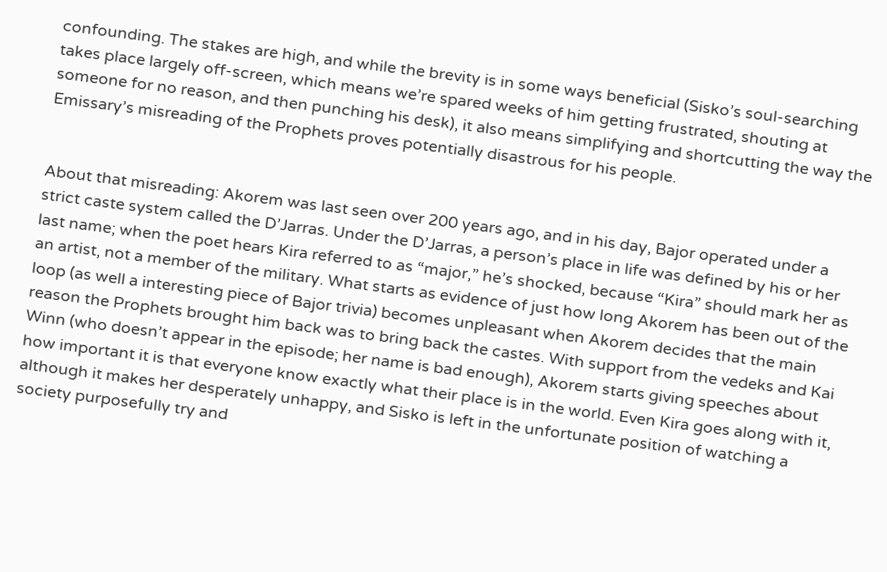confounding. The stakes are high, and while the brevity is in some ways beneficial (Sisko’s soul-searching takes place largely off-screen, which means we’re spared weeks of him getting frustrated, shouting at someone for no reason, and then punching his desk), it also means simplifying and shortcutting the way the Emissary’s misreading of the Prophets proves potentially disastrous for his people.


About that misreading: Akorem was last seen over 200 years ago, and in his day, Bajor operated under a strict caste system called the D’Jarras. Under the D’Jarras, a person’s place in life was defined by his or her last name; when the poet hears Kira referred to as “major,” he’s shocked, because “Kira” should mark her as an artist, not a member of the military. What starts as evidence of just how long Akorem has been out of the loop (as well a interesting piece of Bajor trivia) becomes unpleasant when Akorem decides that the main reason the Prophets brought him back was to bring back the castes. With support from the vedeks and Kai Winn (who doesn’t appear in the episode; her name is bad enough), Akorem starts giving speeches about how important it is that everyone know exactly what their place is in the world. Even Kira goes along with it, although it makes her desperately unhappy, and Sisko is left in the unfortunate position of watching a society purposefully try and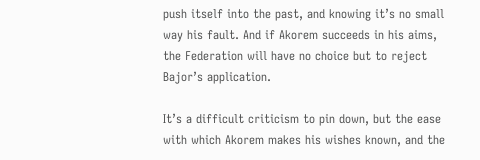push itself into the past, and knowing it’s no small way his fault. And if Akorem succeeds in his aims, the Federation will have no choice but to reject Bajor’s application.

It’s a difficult criticism to pin down, but the ease with which Akorem makes his wishes known, and the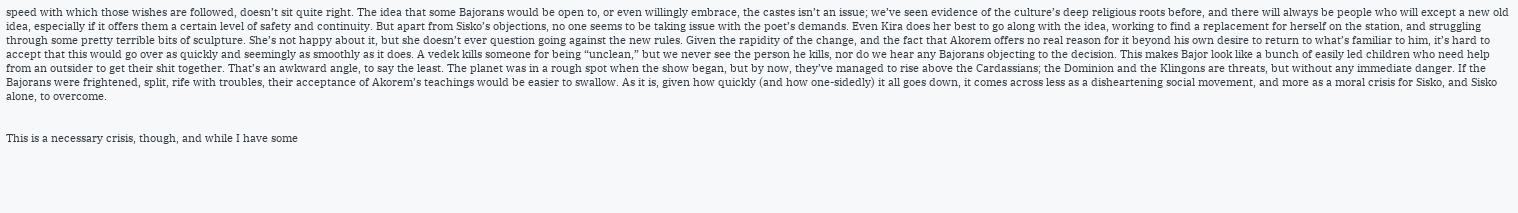speed with which those wishes are followed, doesn’t sit quite right. The idea that some Bajorans would be open to, or even willingly embrace, the castes isn’t an issue; we’ve seen evidence of the culture’s deep religious roots before, and there will always be people who will except a new old idea, especially if it offers them a certain level of safety and continuity. But apart from Sisko’s objections, no one seems to be taking issue with the poet’s demands. Even Kira does her best to go along with the idea, working to find a replacement for herself on the station, and struggling through some pretty terrible bits of sculpture. She’s not happy about it, but she doesn’t ever question going against the new rules. Given the rapidity of the change, and the fact that Akorem offers no real reason for it beyond his own desire to return to what’s familiar to him, it’s hard to accept that this would go over as quickly and seemingly as smoothly as it does. A vedek kills someone for being “unclean,” but we never see the person he kills, nor do we hear any Bajorans objecting to the decision. This makes Bajor look like a bunch of easily led children who need help from an outsider to get their shit together. That’s an awkward angle, to say the least. The planet was in a rough spot when the show began, but by now, they’ve managed to rise above the Cardassians; the Dominion and the Klingons are threats, but without any immediate danger. If the Bajorans were frightened, split, rife with troubles, their acceptance of Akorem’s teachings would be easier to swallow. As it is, given how quickly (and how one-sidedly) it all goes down, it comes across less as a disheartening social movement, and more as a moral crisis for Sisko, and Sisko alone, to overcome.


This is a necessary crisis, though, and while I have some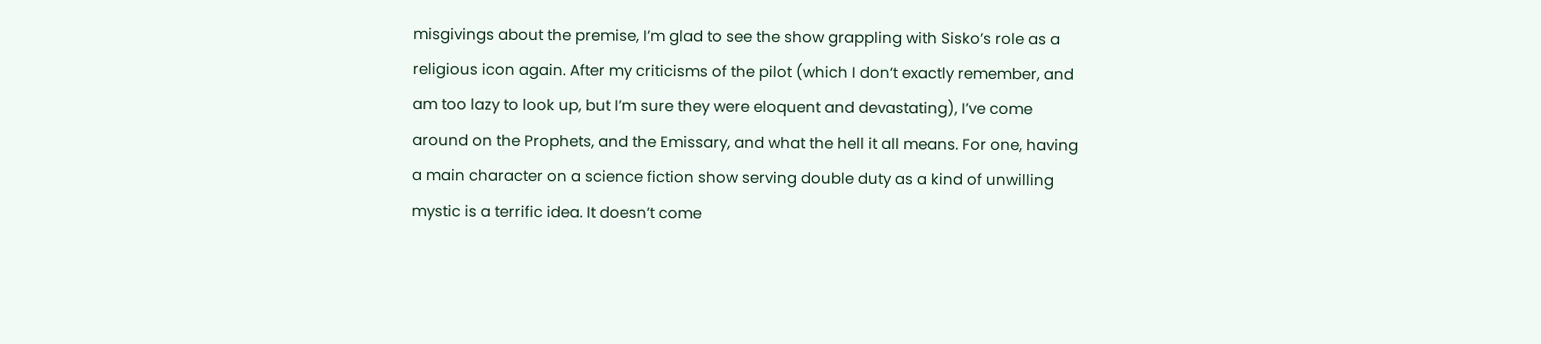misgivings about the premise, I’m glad to see the show grappling with Sisko’s role as a religious icon again. After my criticisms of the pilot (which I don’t exactly remember, and am too lazy to look up, but I’m sure they were eloquent and devastating), I’ve come around on the Prophets, and the Emissary, and what the hell it all means. For one, having a main character on a science fiction show serving double duty as a kind of unwilling mystic is a terrific idea. It doesn’t come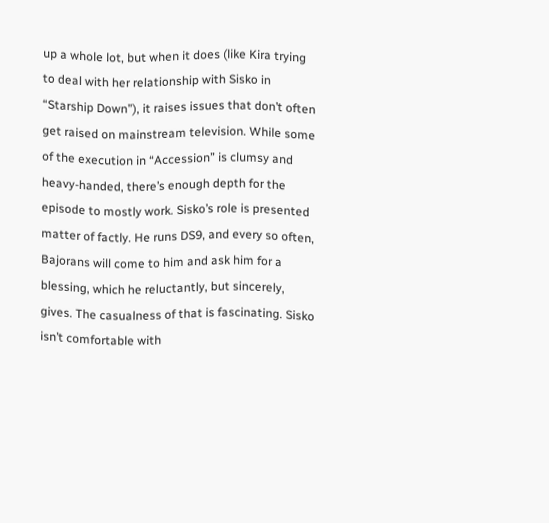up a whole lot, but when it does (like Kira trying to deal with her relationship with Sisko in “Starship Down”), it raises issues that don’t often get raised on mainstream television. While some of the execution in “Accession” is clumsy and heavy-handed, there’s enough depth for the episode to mostly work. Sisko’s role is presented matter of factly. He runs DS9, and every so often, Bajorans will come to him and ask him for a blessing, which he reluctantly, but sincerely, gives. The casualness of that is fascinating. Sisko isn’t comfortable with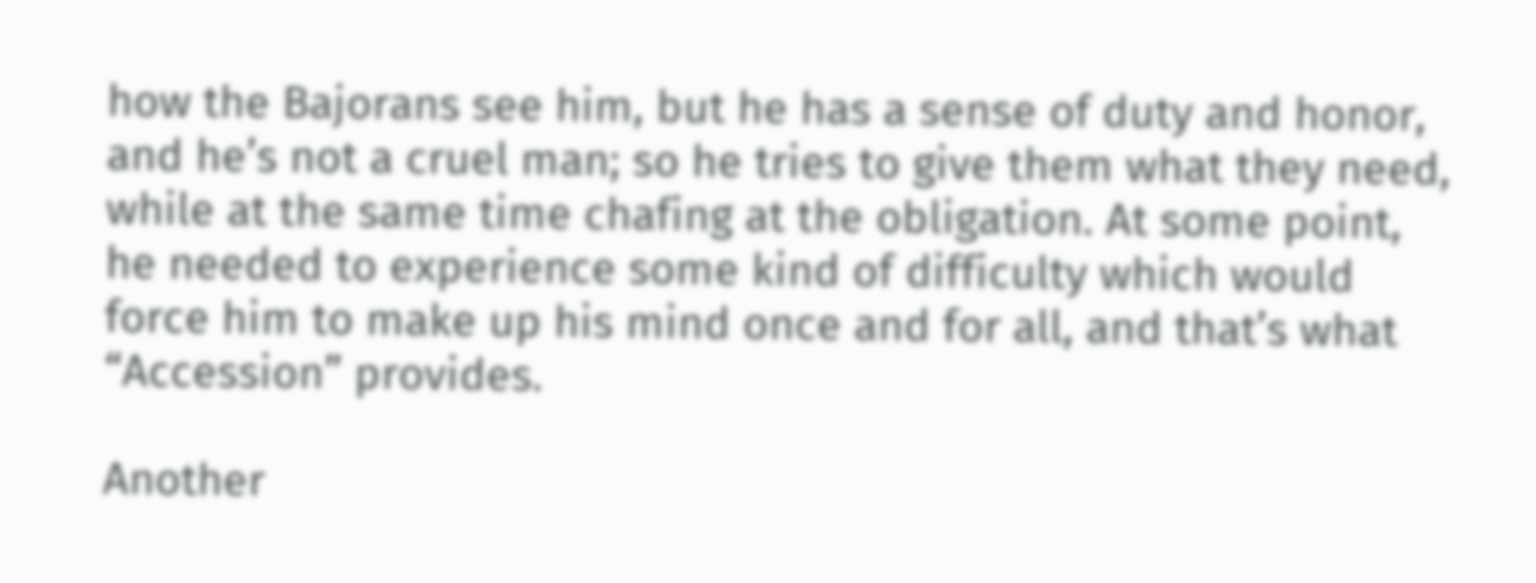how the Bajorans see him, but he has a sense of duty and honor, and he’s not a cruel man; so he tries to give them what they need, while at the same time chafing at the obligation. At some point, he needed to experience some kind of difficulty which would force him to make up his mind once and for all, and that’s what “Accession” provides.

Another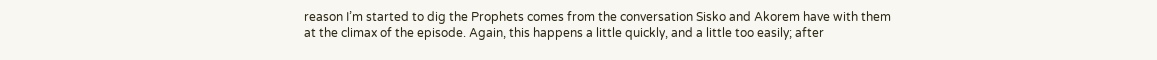reason I’m started to dig the Prophets comes from the conversation Sisko and Akorem have with them at the climax of the episode. Again, this happens a little quickly, and a little too easily; after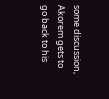some discussion, Akorem gets to go back to his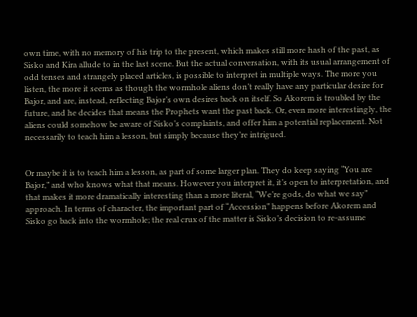own time, with no memory of his trip to the present, which makes still more hash of the past, as Sisko and Kira allude to in the last scene. But the actual conversation, with its usual arrangement of odd tenses and strangely placed articles, is possible to interpret in multiple ways. The more you listen, the more it seems as though the wormhole aliens don’t really have any particular desire for Bajor, and are, instead, reflecting Bajor’s own desires back on itself. So Akorem is troubled by the future, and he decides that means the Prophets want the past back. Or, even more interestingly, the aliens could somehow be aware of Sisko’s complaints, and offer him a potential replacement. Not necessarily to teach him a lesson, but simply because they’re intrigued.


Or maybe it is to teach him a lesson, as part of some larger plan. They do keep saying “You are Bajor,” and who knows what that means. However you interpret it, it’s open to interpretation, and that makes it more dramatically interesting than a more literal, “We’re gods, do what we say” approach. In terms of character, the important part of “Accession” happens before Akorem and Sisko go back into the wormhole; the real crux of the matter is Sisko’s decision to re-assume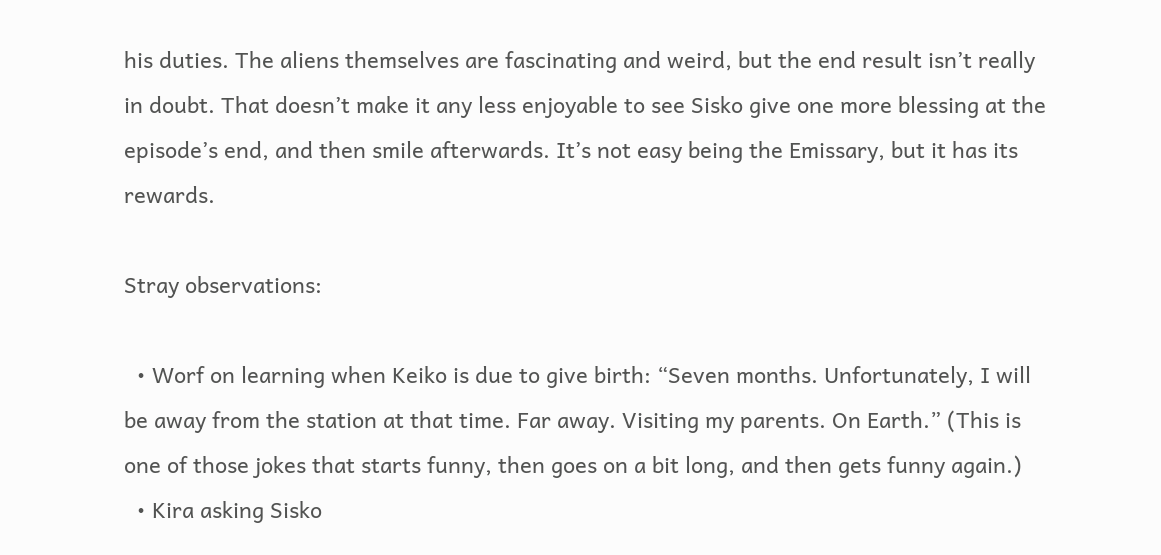his duties. The aliens themselves are fascinating and weird, but the end result isn’t really in doubt. That doesn’t make it any less enjoyable to see Sisko give one more blessing at the episode’s end, and then smile afterwards. It’s not easy being the Emissary, but it has its rewards.

Stray observations:

  • Worf on learning when Keiko is due to give birth: “Seven months. Unfortunately, I will be away from the station at that time. Far away. Visiting my parents. On Earth.” (This is one of those jokes that starts funny, then goes on a bit long, and then gets funny again.)
  • Kira asking Sisko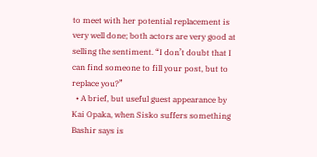to meet with her potential replacement is very well done; both actors are very good at selling the sentiment. “I don’t doubt that I can find someone to fill your post, but to replace you?”
  • A brief, but useful guest appearance by Kai Opaka, when Sisko suffers something Bashir says is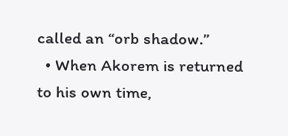called an “orb shadow.”
  • When Akorem is returned to his own time,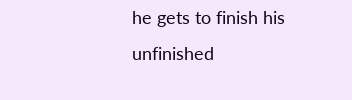he gets to finish his unfinished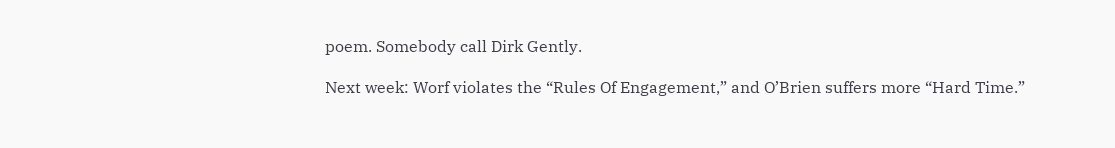poem. Somebody call Dirk Gently.

Next week: Worf violates the “Rules Of Engagement,” and O’Brien suffers more “Hard Time.”